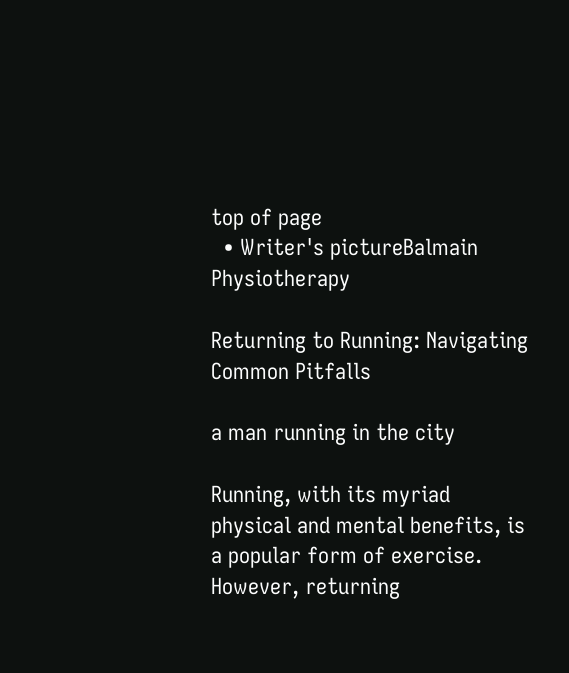top of page
  • Writer's pictureBalmain Physiotherapy

Returning to Running: Navigating Common Pitfalls

a man running in the city

Running, with its myriad physical and mental benefits, is a popular form of exercise. However, returning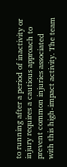to running after a period of inactivity or injury requires a cautious approach to prevent common injuries associated with this high-impact activity. The team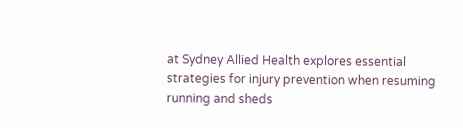at Sydney Allied Health explores essential strategies for injury prevention when resuming running and sheds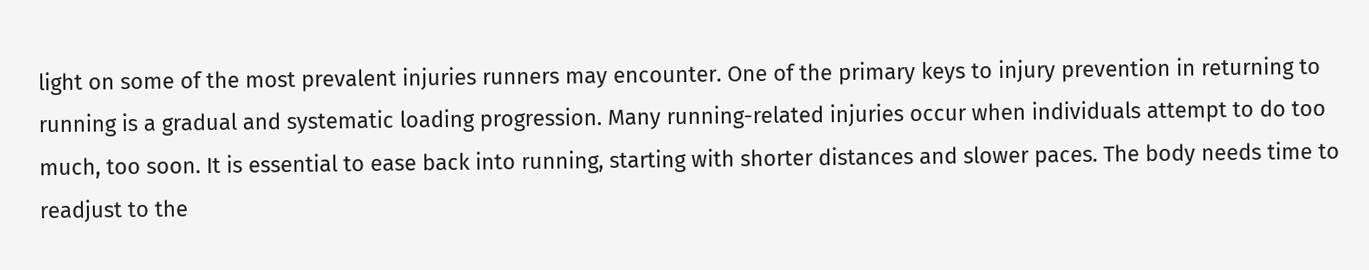light on some of the most prevalent injuries runners may encounter. One of the primary keys to injury prevention in returning to running is a gradual and systematic loading progression. Many running-related injuries occur when individuals attempt to do too much, too soon. It is essential to ease back into running, starting with shorter distances and slower paces. The body needs time to readjust to the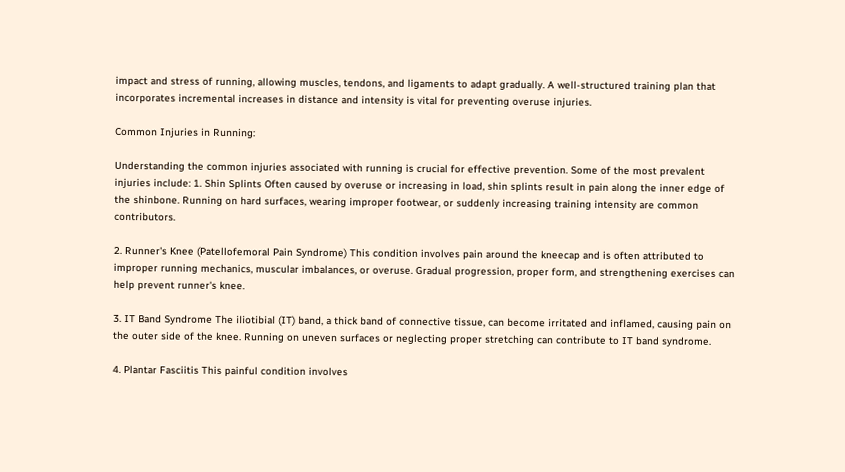impact and stress of running, allowing muscles, tendons, and ligaments to adapt gradually. A well-structured training plan that incorporates incremental increases in distance and intensity is vital for preventing overuse injuries.

Common Injuries in Running:

Understanding the common injuries associated with running is crucial for effective prevention. Some of the most prevalent injuries include: 1. Shin Splints Often caused by overuse or increasing in load, shin splints result in pain along the inner edge of the shinbone. Running on hard surfaces, wearing improper footwear, or suddenly increasing training intensity are common contributors.

2. Runner's Knee (Patellofemoral Pain Syndrome) This condition involves pain around the kneecap and is often attributed to improper running mechanics, muscular imbalances, or overuse. Gradual progression, proper form, and strengthening exercises can help prevent runner's knee.

3. IT Band Syndrome The iliotibial (IT) band, a thick band of connective tissue, can become irritated and inflamed, causing pain on the outer side of the knee. Running on uneven surfaces or neglecting proper stretching can contribute to IT band syndrome.

4. Plantar Fasciitis This painful condition involves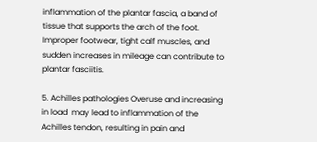inflammation of the plantar fascia, a band of tissue that supports the arch of the foot. Improper footwear, tight calf muscles, and sudden increases in mileage can contribute to plantar fasciitis.

5. Achilles pathologies Overuse and increasing in load  may lead to inflammation of the Achilles tendon, resulting in pain and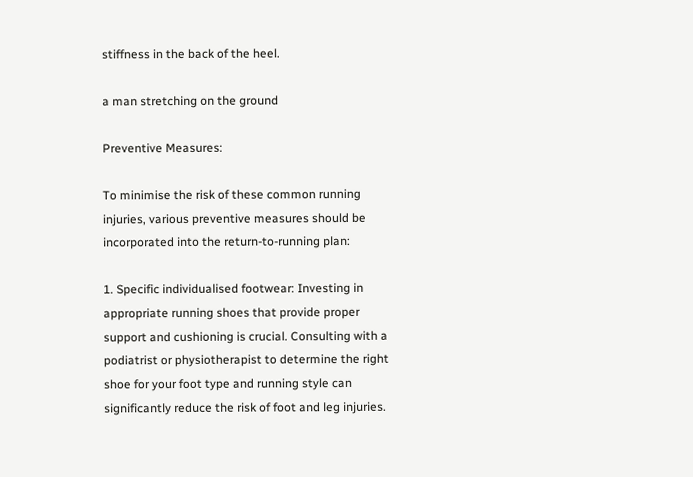stiffness in the back of the heel.

a man stretching on the ground

Preventive Measures:

To minimise the risk of these common running injuries, various preventive measures should be incorporated into the return-to-running plan:

1. Specific individualised footwear: Investing in appropriate running shoes that provide proper support and cushioning is crucial. Consulting with a podiatrist or physiotherapist to determine the right shoe for your foot type and running style can significantly reduce the risk of foot and leg injuries.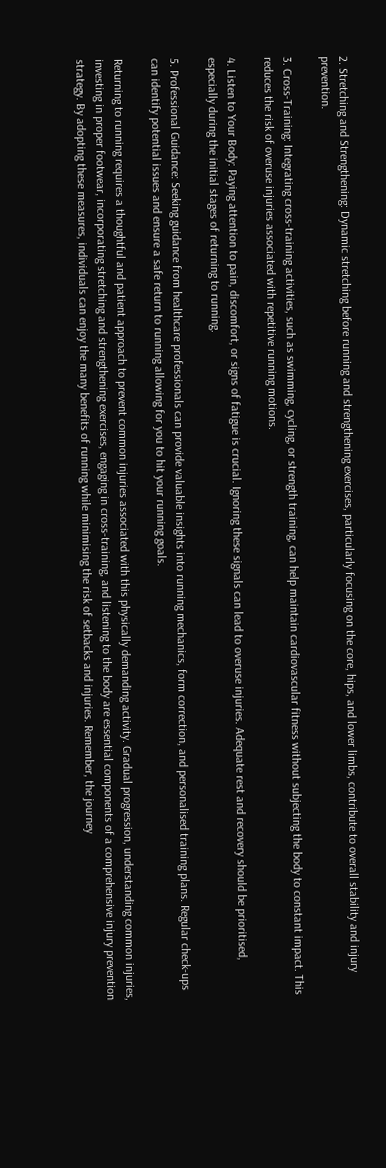2. Stretching and Strengthening: Dynamic stretching before running and strengthening exercises, particularly focusing on the core, hips, and lower limbs, contribute to overall stability and injury prevention.

3. Cross-Training: Integrating cross-training activities, such as swimming, cycling, or strength training, can help maintain cardiovascular fitness without subjecting the body to constant impact. This reduces the risk of overuse injuries associated with repetitive running motions.

4. Listen to Your Body: Paying attention to pain, discomfort, or signs of fatigue is crucial. Ignoring these signals can lead to overuse injuries. Adequate rest and recovery should be prioritised, especially during the initial stages of returning to running.

5. Professional Guidance: Seeking guidance from healthcare professionals can provide valuable insights into running mechanics, form correction, and personalised training plans. Regular check-ups can identify potential issues and ensure a safe return to running allowing for you to hit your running goals.

Returning to running requires a thoughtful and patient approach to prevent common injuries associated with this physically demanding activity. Gradual progression, understanding common injuries, investing in proper footwear, incorporating stretching and strengthening exercises, engaging in cross-training, and listening to the body are essential components of a comprehensive injury prevention strategy. By adopting these measures, individuals can enjoy the many benefits of running while minimising the risk of setbacks and injuries. Remember, the journey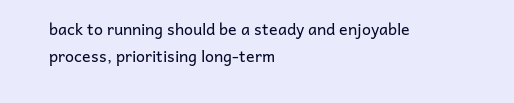back to running should be a steady and enjoyable process, prioritising long-term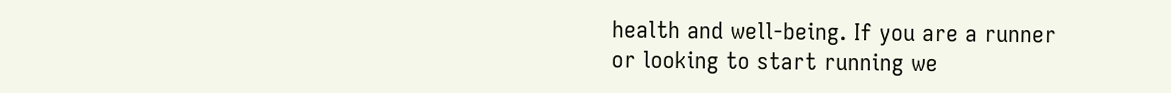health and well-being. If you are a runner or looking to start running we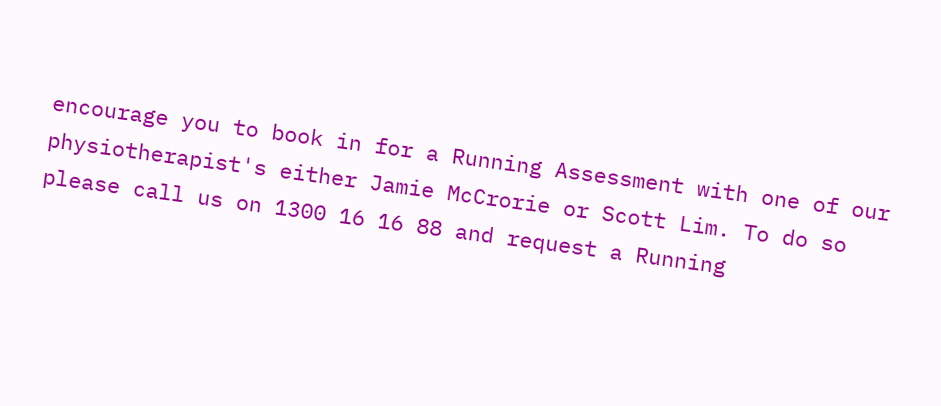encourage you to book in for a Running Assessment with one of our physiotherapist's either Jamie McCrorie or Scott Lim. To do so please call us on 1300 16 16 88 and request a Running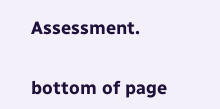Assessment.


bottom of page